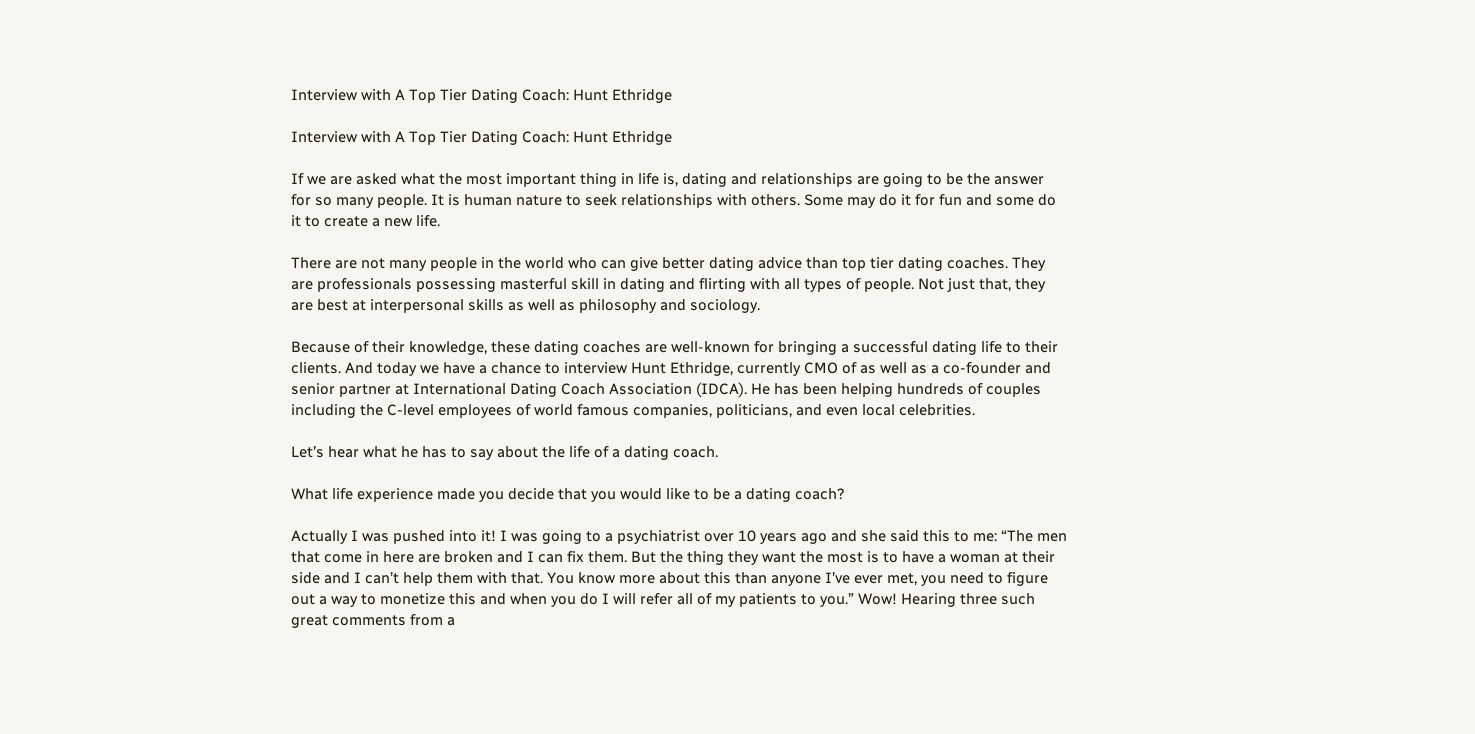Interview with A Top Tier Dating Coach: Hunt Ethridge

Interview with A Top Tier Dating Coach: Hunt Ethridge

If we are asked what the most important thing in life is, dating and relationships are going to be the answer for so many people. It is human nature to seek relationships with others. Some may do it for fun and some do it to create a new life.

There are not many people in the world who can give better dating advice than top tier dating coaches. They are professionals possessing masterful skill in dating and flirting with all types of people. Not just that, they are best at interpersonal skills as well as philosophy and sociology.

Because of their knowledge, these dating coaches are well-known for bringing a successful dating life to their clients. And today we have a chance to interview Hunt Ethridge, currently CMO of as well as a co-founder and senior partner at International Dating Coach Association (IDCA). He has been helping hundreds of couples including the C-level employees of world famous companies, politicians, and even local celebrities.

Let’s hear what he has to say about the life of a dating coach.

What life experience made you decide that you would like to be a dating coach?

Actually I was pushed into it! I was going to a psychiatrist over 10 years ago and she said this to me: “The men that come in here are broken and I can fix them. But the thing they want the most is to have a woman at their side and I can’t help them with that. You know more about this than anyone I’ve ever met, you need to figure out a way to monetize this and when you do I will refer all of my patients to you.” Wow! Hearing three such great comments from a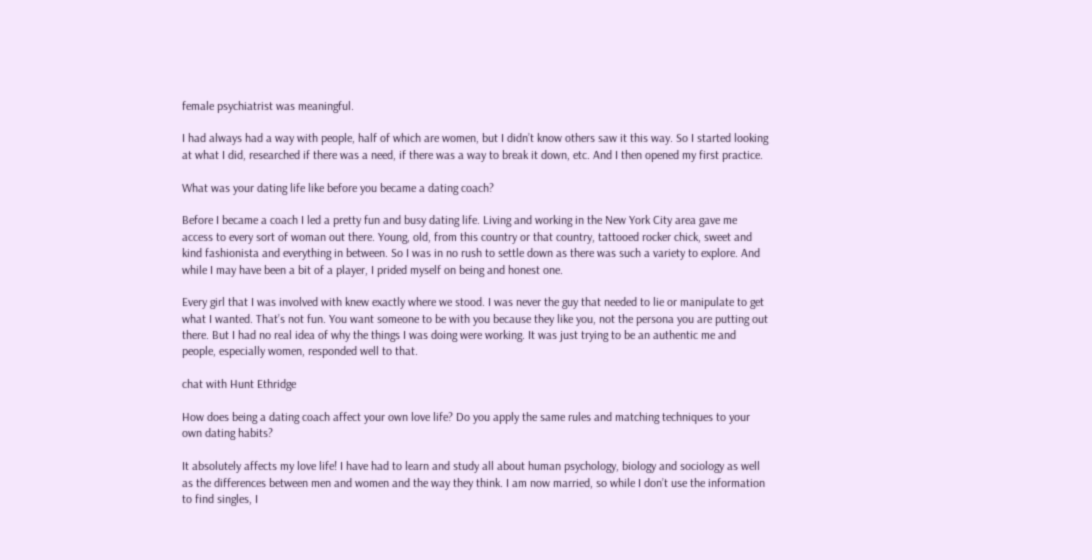female psychiatrist was meaningful.

I had always had a way with people, half of which are women, but I didn’t know others saw it this way. So I started looking at what I did, researched if there was a need, if there was a way to break it down, etc. And I then opened my first practice.

What was your dating life like before you became a dating coach?

Before I became a coach I led a pretty fun and busy dating life. Living and working in the New York City area gave me access to every sort of woman out there. Young, old, from this country or that country, tattooed rocker chick, sweet and kind fashionista and everything in between. So I was in no rush to settle down as there was such a variety to explore. And while I may have been a bit of a player, I prided myself on being and honest one.

Every girl that I was involved with knew exactly where we stood. I was never the guy that needed to lie or manipulate to get what I wanted. That’s not fun. You want someone to be with you because they like you, not the persona you are putting out there. But I had no real idea of why the things I was doing were working. It was just trying to be an authentic me and people, especially women, responded well to that.

chat with Hunt Ethridge

How does being a dating coach affect your own love life? Do you apply the same rules and matching techniques to your own dating habits?

It absolutely affects my love life! I have had to learn and study all about human psychology, biology and sociology as well as the differences between men and women and the way they think. I am now married, so while I don’t use the information to find singles, I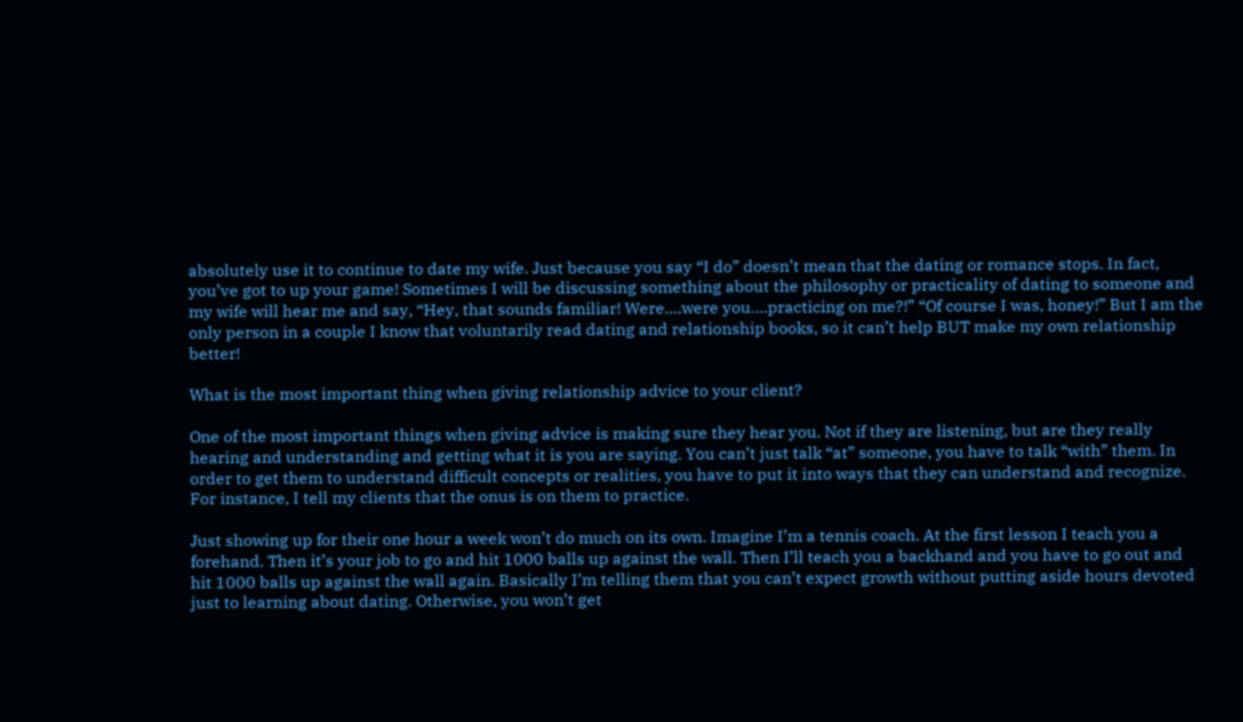absolutely use it to continue to date my wife. Just because you say “I do” doesn’t mean that the dating or romance stops. In fact, you’ve got to up your game! Sometimes I will be discussing something about the philosophy or practicality of dating to someone and my wife will hear me and say, “Hey, that sounds familiar! Were….were you….practicing on me?!” “Of course I was, honey!” But I am the only person in a couple I know that voluntarily read dating and relationship books, so it can’t help BUT make my own relationship better!

What is the most important thing when giving relationship advice to your client?

One of the most important things when giving advice is making sure they hear you. Not if they are listening, but are they really hearing and understanding and getting what it is you are saying. You can’t just talk “at” someone, you have to talk “with” them. In order to get them to understand difficult concepts or realities, you have to put it into ways that they can understand and recognize. For instance, I tell my clients that the onus is on them to practice.

Just showing up for their one hour a week won’t do much on its own. Imagine I’m a tennis coach. At the first lesson I teach you a forehand. Then it’s your job to go and hit 1000 balls up against the wall. Then I’ll teach you a backhand and you have to go out and hit 1000 balls up against the wall again. Basically I’m telling them that you can’t expect growth without putting aside hours devoted just to learning about dating. Otherwise, you won’t get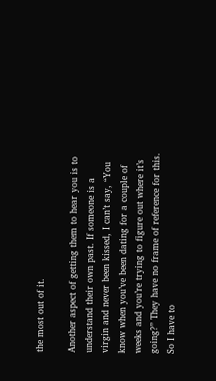the most out of it.

Another aspect of getting them to hear you is to understand their own past. If someone is a virgin and never been kissed, I can’t say, “You know when you’ve been dating for a couple of weeks and you’re trying to figure out where it’s going?” They have no frame of reference for this. So I have to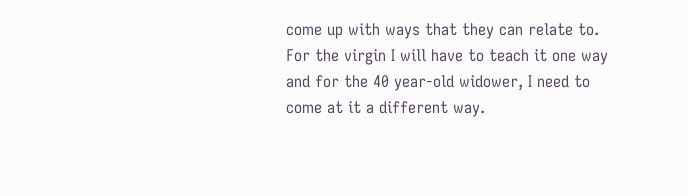come up with ways that they can relate to. For the virgin I will have to teach it one way and for the 40 year-old widower, I need to come at it a different way.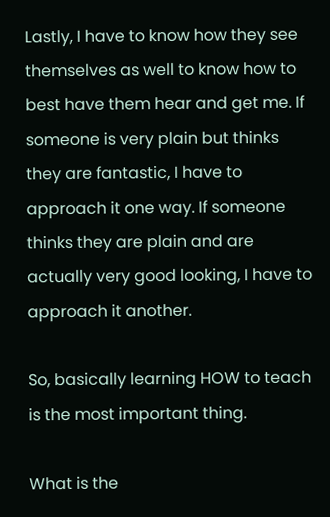Lastly, I have to know how they see themselves as well to know how to best have them hear and get me. If someone is very plain but thinks they are fantastic, I have to approach it one way. If someone thinks they are plain and are actually very good looking, I have to approach it another.

So, basically learning HOW to teach is the most important thing.

What is the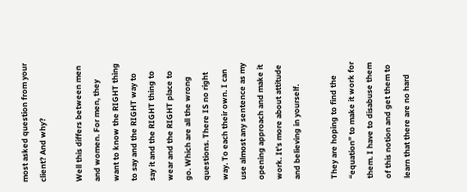most asked question from your client? And why?

Well this differs between men and women. For men, they want to know the RIGHT thing to say and the RIGHT way to say it and the RIGHT thing to wear and the RIGHT place to go. Which are all the wrong questions. There IS no right way. To each their own. I can use almost any sentence as my opening approach and make it work. It’s more about attitude and believing in yourself.

They are hoping to find the “equation” to make it work for them. I have to disabuse them of this notion and get them to learn that there are no hard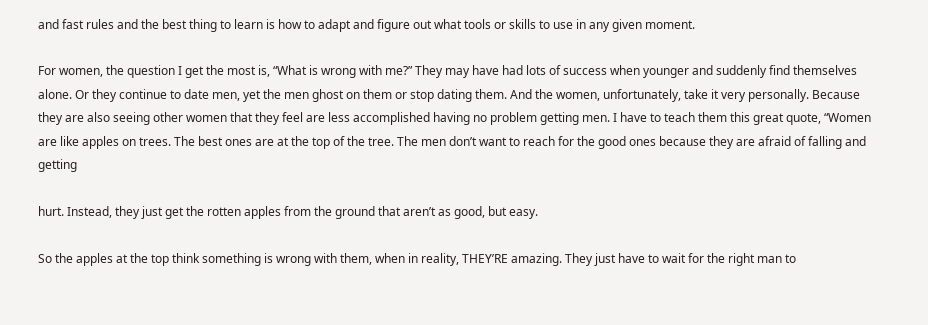and fast rules and the best thing to learn is how to adapt and figure out what tools or skills to use in any given moment.

For women, the question I get the most is, “What is wrong with me?” They may have had lots of success when younger and suddenly find themselves alone. Or they continue to date men, yet the men ghost on them or stop dating them. And the women, unfortunately, take it very personally. Because they are also seeing other women that they feel are less accomplished having no problem getting men. I have to teach them this great quote, “Women are like apples on trees. The best ones are at the top of the tree. The men don’t want to reach for the good ones because they are afraid of falling and getting

hurt. Instead, they just get the rotten apples from the ground that aren’t as good, but easy.

So the apples at the top think something is wrong with them, when in reality, THEY’RE amazing. They just have to wait for the right man to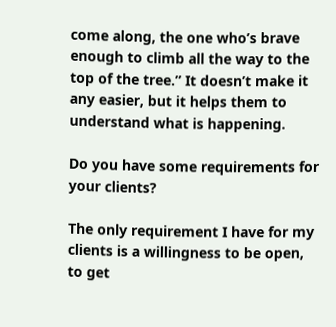come along, the one who’s brave enough to climb all the way to the top of the tree.” It doesn’t make it any easier, but it helps them to understand what is happening.

Do you have some requirements for your clients?

The only requirement I have for my clients is a willingness to be open, to get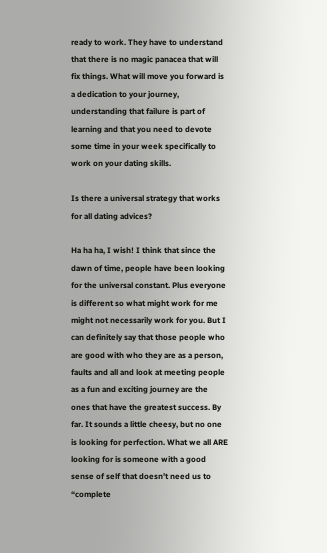ready to work. They have to understand that there is no magic panacea that will fix things. What will move you forward is a dedication to your journey, understanding that failure is part of learning and that you need to devote some time in your week specifically to work on your dating skills.

Is there a universal strategy that works for all dating advices?

Ha ha ha, I wish! I think that since the dawn of time, people have been looking for the universal constant. Plus everyone is different so what might work for me might not necessarily work for you. But I can definitely say that those people who are good with who they are as a person, faults and all and look at meeting people as a fun and exciting journey are the ones that have the greatest success. By far. It sounds a little cheesy, but no one is looking for perfection. What we all ARE looking for is someone with a good sense of self that doesn’t need us to “complete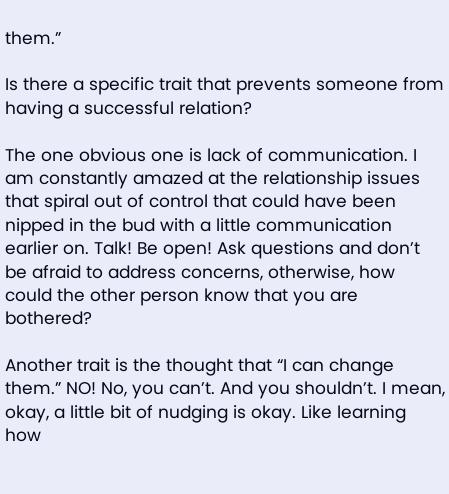them.”

Is there a specific trait that prevents someone from having a successful relation?

The one obvious one is lack of communication. I am constantly amazed at the relationship issues that spiral out of control that could have been nipped in the bud with a little communication earlier on. Talk! Be open! Ask questions and don’t be afraid to address concerns, otherwise, how could the other person know that you are bothered?

Another trait is the thought that “I can change them.” NO! No, you can’t. And you shouldn’t. I mean, okay, a little bit of nudging is okay. Like learning how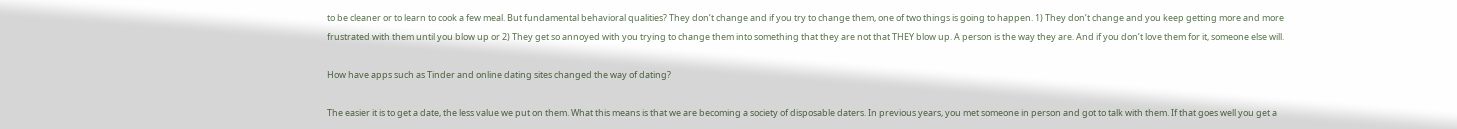to be cleaner or to learn to cook a few meal. But fundamental behavioral qualities? They don’t change and if you try to change them, one of two things is going to happen. 1) They don’t change and you keep getting more and more frustrated with them until you blow up or 2) They get so annoyed with you trying to change them into something that they are not that THEY blow up. A person is the way they are. And if you don’t love them for it, someone else will.

How have apps such as Tinder and online dating sites changed the way of dating?

The easier it is to get a date, the less value we put on them. What this means is that we are becoming a society of disposable daters. In previous years, you met someone in person and got to talk with them. If that goes well you get a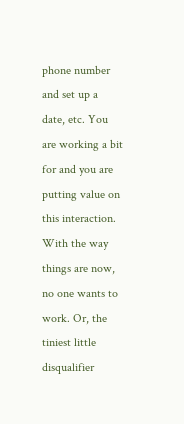phone number and set up a date, etc. You are working a bit for and you are putting value on this interaction. With the way things are now, no one wants to work. Or, the tiniest little disqualifier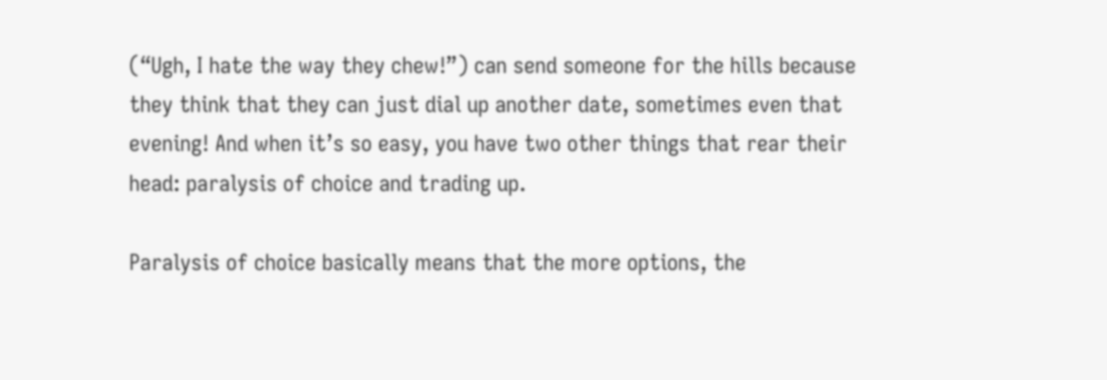(“Ugh, I hate the way they chew!”) can send someone for the hills because they think that they can just dial up another date, sometimes even that evening! And when it’s so easy, you have two other things that rear their head: paralysis of choice and trading up.

Paralysis of choice basically means that the more options, the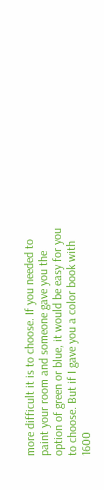more difficult it is to choose. If you needed to paint your room and someone gave you the option of green or blue, it would be easy for you to choose. But if I gave you a color book with 1600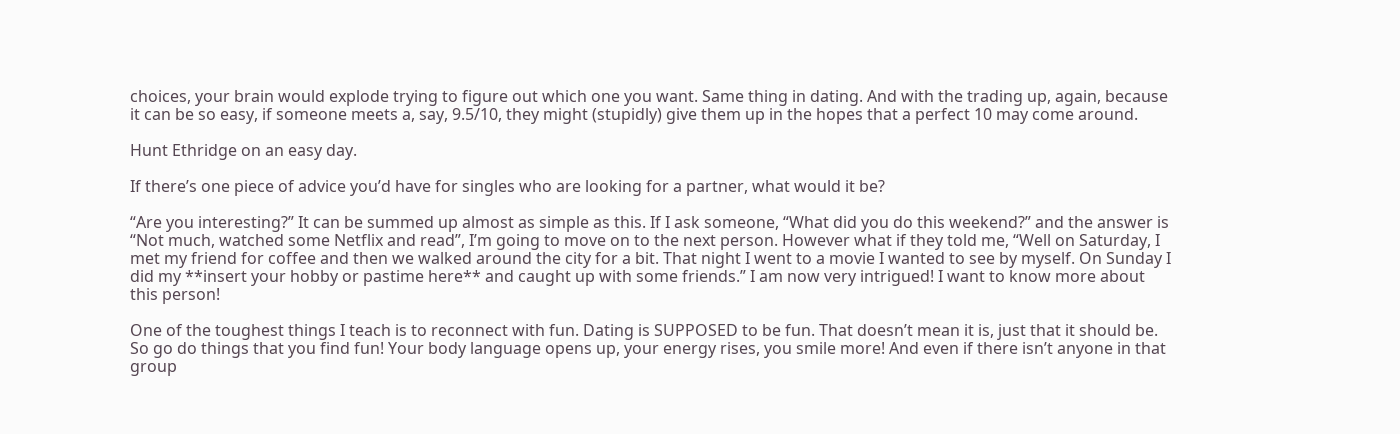choices, your brain would explode trying to figure out which one you want. Same thing in dating. And with the trading up, again, because it can be so easy, if someone meets a, say, 9.5/10, they might (stupidly) give them up in the hopes that a perfect 10 may come around.

Hunt Ethridge on an easy day.

If there’s one piece of advice you’d have for singles who are looking for a partner, what would it be?

“Are you interesting?” It can be summed up almost as simple as this. If I ask someone, “What did you do this weekend?” and the answer is “Not much, watched some Netflix and read”, I’m going to move on to the next person. However what if they told me, “Well on Saturday, I met my friend for coffee and then we walked around the city for a bit. That night I went to a movie I wanted to see by myself. On Sunday I did my **insert your hobby or pastime here** and caught up with some friends.” I am now very intrigued! I want to know more about this person!

One of the toughest things I teach is to reconnect with fun. Dating is SUPPOSED to be fun. That doesn’t mean it is, just that it should be. So go do things that you find fun! Your body language opens up, your energy rises, you smile more! And even if there isn’t anyone in that group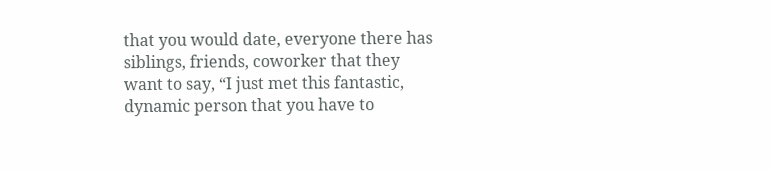that you would date, everyone there has siblings, friends, coworker that they want to say, “I just met this fantastic, dynamic person that you have to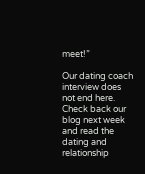meet!”

Our dating coach interview does not end here. Check back our blog next week and read the dating and relationship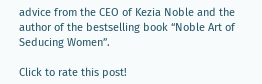advice from the CEO of Kezia Noble and the author of the bestselling book “Noble Art of Seducing Women”.

Click to rate this post!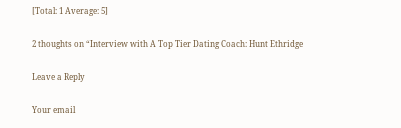[Total: 1 Average: 5]

2 thoughts on “Interview with A Top Tier Dating Coach: Hunt Ethridge

Leave a Reply

Your email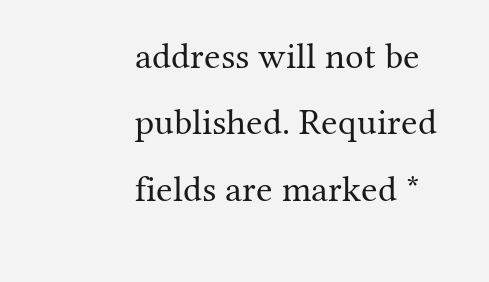address will not be published. Required fields are marked *